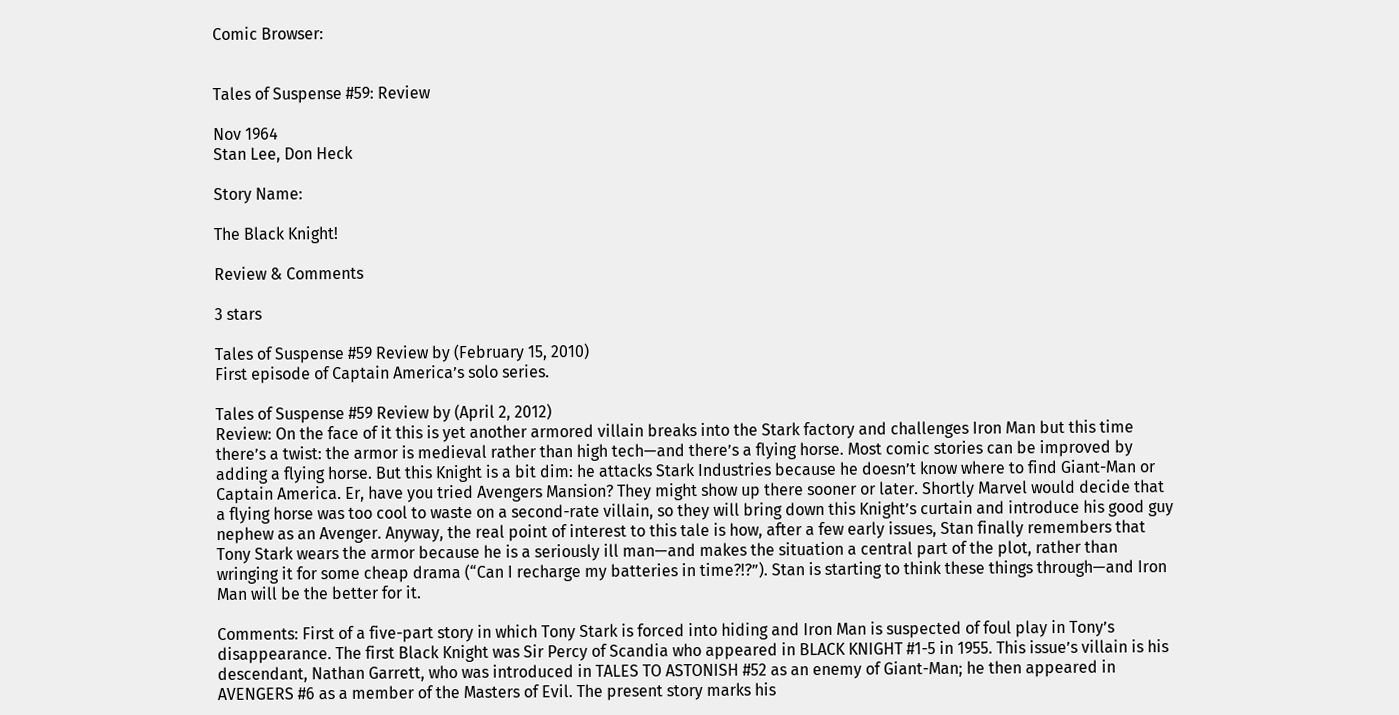Comic Browser:


Tales of Suspense #59: Review

Nov 1964
Stan Lee, Don Heck

Story Name:

The Black Knight!

Review & Comments

3 stars

Tales of Suspense #59 Review by (February 15, 2010)
First episode of Captain America’s solo series.

Tales of Suspense #59 Review by (April 2, 2012)
Review: On the face of it this is yet another armored villain breaks into the Stark factory and challenges Iron Man but this time there’s a twist: the armor is medieval rather than high tech—and there’s a flying horse. Most comic stories can be improved by adding a flying horse. But this Knight is a bit dim: he attacks Stark Industries because he doesn’t know where to find Giant-Man or Captain America. Er, have you tried Avengers Mansion? They might show up there sooner or later. Shortly Marvel would decide that a flying horse was too cool to waste on a second-rate villain, so they will bring down this Knight’s curtain and introduce his good guy nephew as an Avenger. Anyway, the real point of interest to this tale is how, after a few early issues, Stan finally remembers that Tony Stark wears the armor because he is a seriously ill man—and makes the situation a central part of the plot, rather than wringing it for some cheap drama (“Can I recharge my batteries in time?!?”). Stan is starting to think these things through—and Iron Man will be the better for it.

Comments: First of a five-part story in which Tony Stark is forced into hiding and Iron Man is suspected of foul play in Tony’s disappearance. The first Black Knight was Sir Percy of Scandia who appeared in BLACK KNIGHT #1-5 in 1955. This issue’s villain is his descendant, Nathan Garrett, who was introduced in TALES TO ASTONISH #52 as an enemy of Giant-Man; he then appeared in AVENGERS #6 as a member of the Masters of Evil. The present story marks his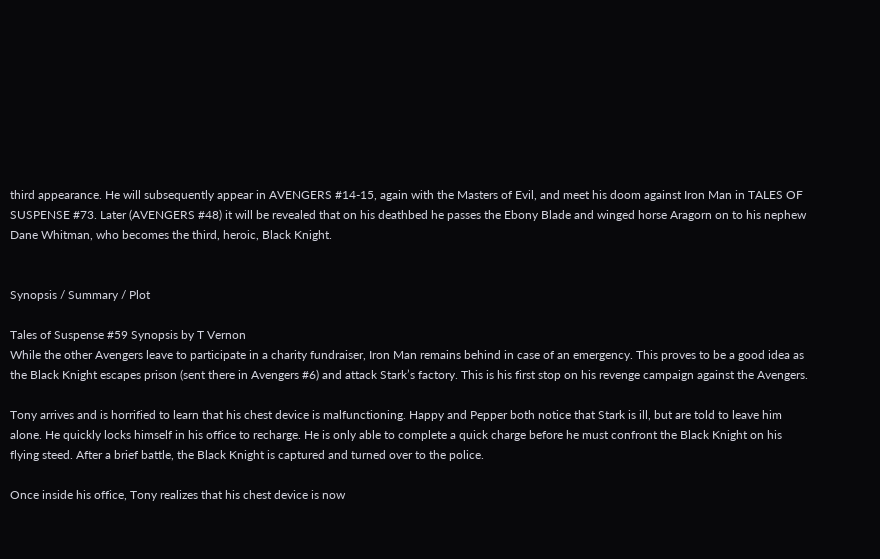third appearance. He will subsequently appear in AVENGERS #14-15, again with the Masters of Evil, and meet his doom against Iron Man in TALES OF SUSPENSE #73. Later (AVENGERS #48) it will be revealed that on his deathbed he passes the Ebony Blade and winged horse Aragorn on to his nephew Dane Whitman, who becomes the third, heroic, Black Knight.


Synopsis / Summary / Plot

Tales of Suspense #59 Synopsis by T Vernon
While the other Avengers leave to participate in a charity fundraiser, Iron Man remains behind in case of an emergency. This proves to be a good idea as the Black Knight escapes prison (sent there in Avengers #6) and attack Stark’s factory. This is his first stop on his revenge campaign against the Avengers.

Tony arrives and is horrified to learn that his chest device is malfunctioning. Happy and Pepper both notice that Stark is ill, but are told to leave him alone. He quickly locks himself in his office to recharge. He is only able to complete a quick charge before he must confront the Black Knight on his flying steed. After a brief battle, the Black Knight is captured and turned over to the police.

Once inside his office, Tony realizes that his chest device is now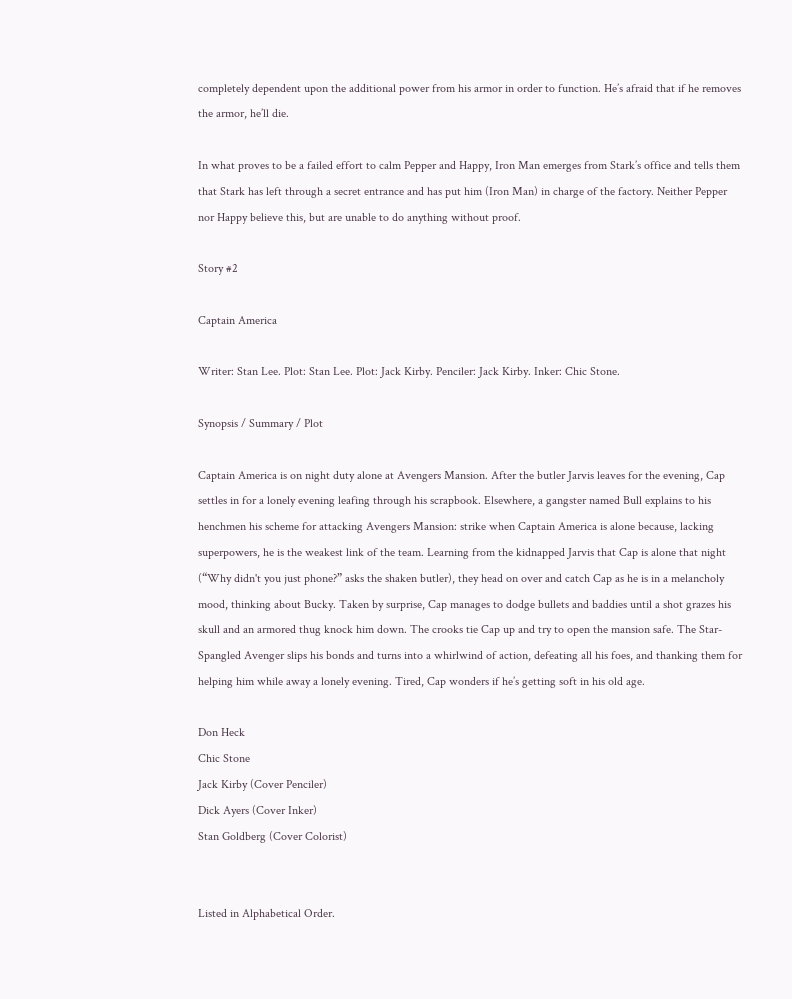completely dependent upon the additional power from his armor in order to function. He’s afraid that if he removes the armor, he’ll die.

In what proves to be a failed effort to calm Pepper and Happy, Iron Man emerges from Stark’s office and tells them that Stark has left through a secret entrance and has put him (Iron Man) in charge of the factory. Neither Pepper nor Happy believe this, but are unable to do anything without proof.

Story #2

Captain America

Writer: Stan Lee. Plot: Stan Lee. Plot: Jack Kirby. Penciler: Jack Kirby. Inker: Chic Stone.

Synopsis / Summary / Plot

Captain America is on night duty alone at Avengers Mansion. After the butler Jarvis leaves for the evening, Cap settles in for a lonely evening leafing through his scrapbook. Elsewhere, a gangster named Bull explains to his henchmen his scheme for attacking Avengers Mansion: strike when Captain America is alone because, lacking superpowers, he is the weakest link of the team. Learning from the kidnapped Jarvis that Cap is alone that night (“Why didn't you just phone?” asks the shaken butler), they head on over and catch Cap as he is in a melancholy mood, thinking about Bucky. Taken by surprise, Cap manages to dodge bullets and baddies until a shot grazes his skull and an armored thug knock him down. The crooks tie Cap up and try to open the mansion safe. The Star-Spangled Avenger slips his bonds and turns into a whirlwind of action, defeating all his foes, and thanking them for helping him while away a lonely evening. Tired, Cap wonders if he’s getting soft in his old age.

Don Heck
Chic Stone
Jack Kirby (Cover Penciler)
Dick Ayers (Cover Inker)
Stan Goldberg (Cover Colorist)


Listed in Alphabetical Order.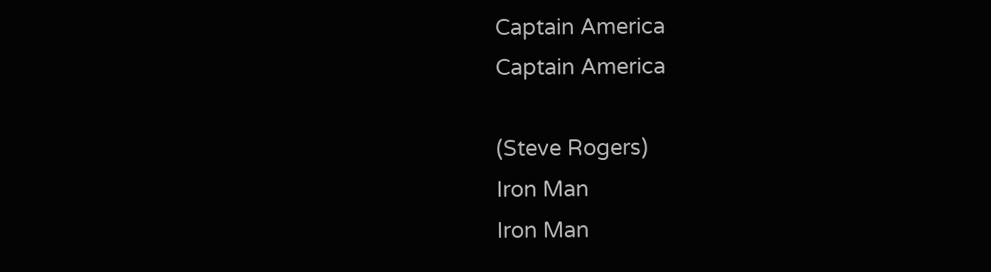Captain America
Captain America

(Steve Rogers)
Iron Man
Iron Man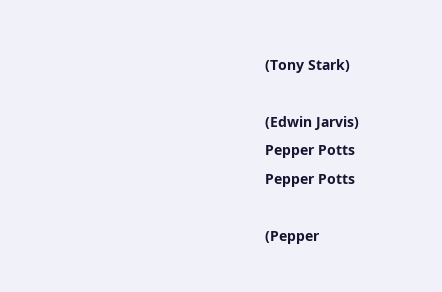(Tony Stark)

(Edwin Jarvis)
Pepper Potts
Pepper Potts

(Pepper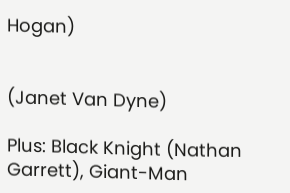Hogan)


(Janet Van Dyne)

Plus: Black Knight (Nathan Garrett), Giant-Man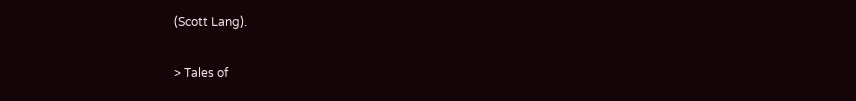(Scott Lang).

> Tales of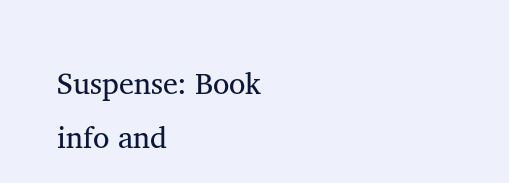Suspense: Book info and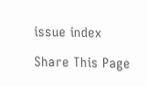issue index

Share This Page